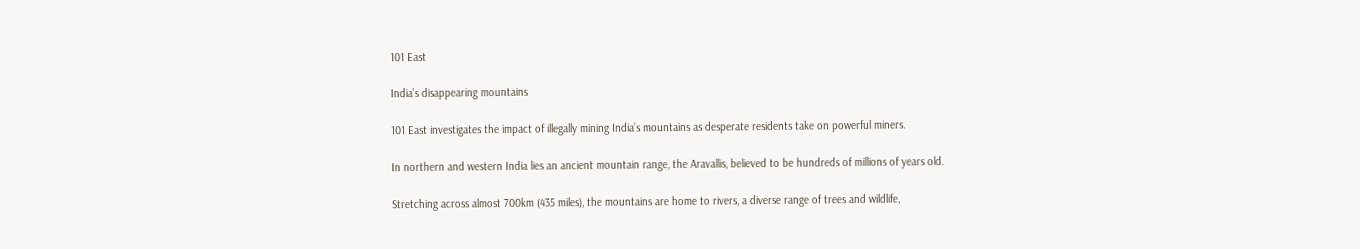101 East

India’s disappearing mountains

101 East investigates the impact of illegally mining India’s mountains as desperate residents take on powerful miners.

In northern and western India lies an ancient mountain range, the Aravallis, believed to be hundreds of millions of years old.

Stretching across almost 700km (435 miles), the mountains are home to rivers, a diverse range of trees and wildlife,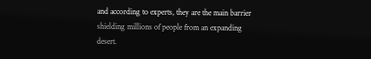and according to experts, they are the main barrier shielding millions of people from an expanding desert.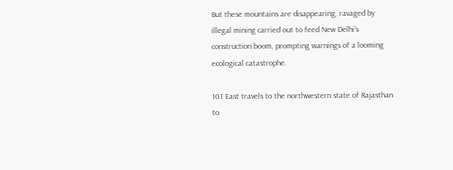But these mountains are disappearing, ravaged by illegal mining carried out to feed New Delhi’s construction boom, prompting warnings of a looming ecological catastrophe.

101 East travels to the northwestern state of Rajasthan to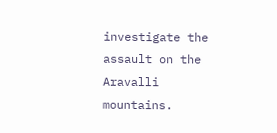investigate the assault on the Aravalli mountains.